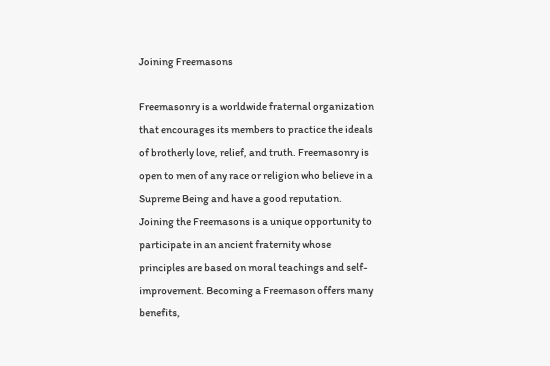Joining Freemasons

Freemasonry is a worldwide fraternal organization that encourages its members to practice the ideals of brotherly love, relief, and truth. Freemasonry is open to men of any race or religion who believe in a Supreme Being and have a good reputation. Joining the Freemasons is a unique opportunity to participate in an ancient fraternity whose principles are based on moral teachings and self-improvement. Becoming a Freemason offers many benefits,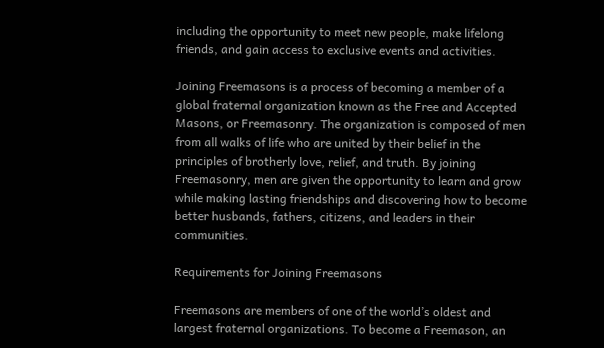including the opportunity to meet new people, make lifelong friends, and gain access to exclusive events and activities.

Joining Freemasons is a process of becoming a member of a global fraternal organization known as the Free and Accepted Masons, or Freemasonry. The organization is composed of men from all walks of life who are united by their belief in the principles of brotherly love, relief, and truth. By joining Freemasonry, men are given the opportunity to learn and grow while making lasting friendships and discovering how to become better husbands, fathers, citizens, and leaders in their communities.

Requirements for Joining Freemasons

Freemasons are members of one of the world’s oldest and largest fraternal organizations. To become a Freemason, an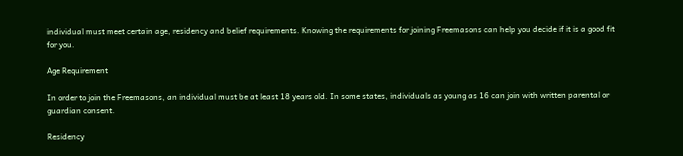individual must meet certain age, residency and belief requirements. Knowing the requirements for joining Freemasons can help you decide if it is a good fit for you.

Age Requirement

In order to join the Freemasons, an individual must be at least 18 years old. In some states, individuals as young as 16 can join with written parental or guardian consent.

Residency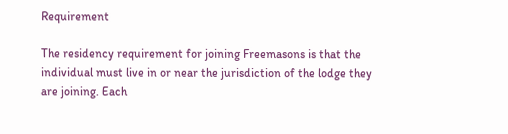Requirement

The residency requirement for joining Freemasons is that the individual must live in or near the jurisdiction of the lodge they are joining. Each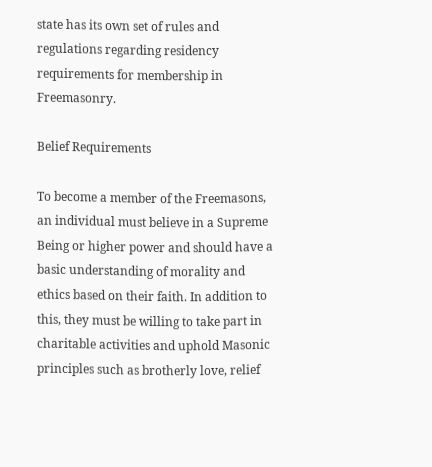state has its own set of rules and regulations regarding residency requirements for membership in Freemasonry.

Belief Requirements

To become a member of the Freemasons, an individual must believe in a Supreme Being or higher power and should have a basic understanding of morality and ethics based on their faith. In addition to this, they must be willing to take part in charitable activities and uphold Masonic principles such as brotherly love, relief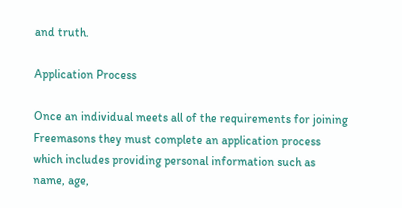and truth.

Application Process

Once an individual meets all of the requirements for joining Freemasons they must complete an application process which includes providing personal information such as name, age,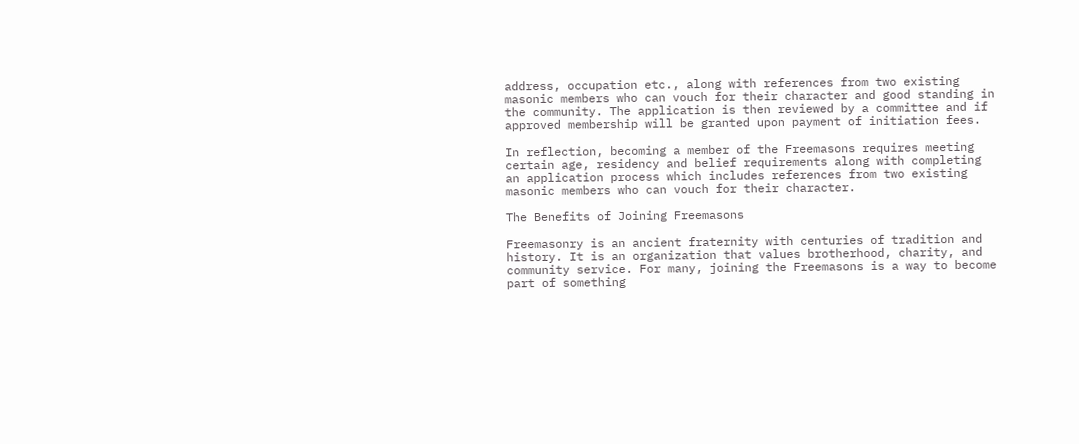address, occupation etc., along with references from two existing masonic members who can vouch for their character and good standing in the community. The application is then reviewed by a committee and if approved membership will be granted upon payment of initiation fees.

In reflection, becoming a member of the Freemasons requires meeting certain age, residency and belief requirements along with completing an application process which includes references from two existing masonic members who can vouch for their character.

The Benefits of Joining Freemasons

Freemasonry is an ancient fraternity with centuries of tradition and history. It is an organization that values brotherhood, charity, and community service. For many, joining the Freemasons is a way to become part of something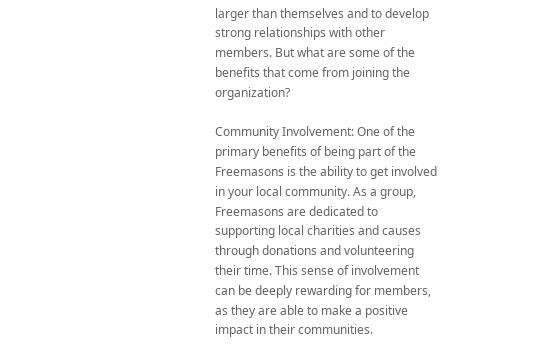larger than themselves and to develop strong relationships with other members. But what are some of the benefits that come from joining the organization?

Community Involvement: One of the primary benefits of being part of the Freemasons is the ability to get involved in your local community. As a group, Freemasons are dedicated to supporting local charities and causes through donations and volunteering their time. This sense of involvement can be deeply rewarding for members, as they are able to make a positive impact in their communities.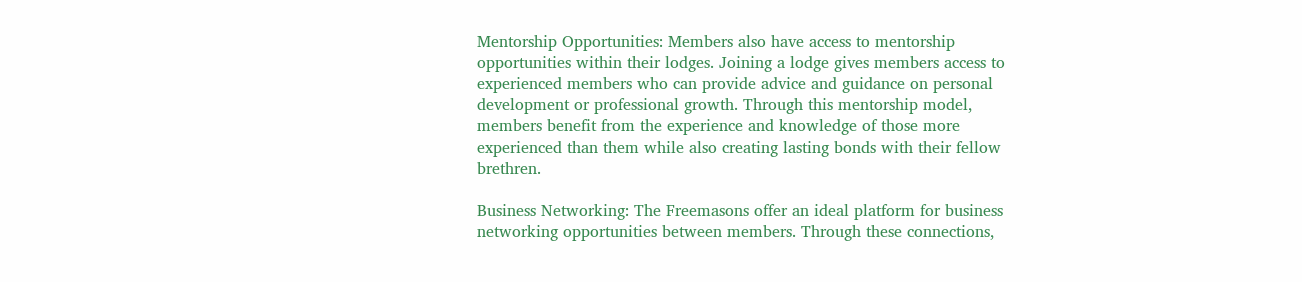Mentorship Opportunities: Members also have access to mentorship opportunities within their lodges. Joining a lodge gives members access to experienced members who can provide advice and guidance on personal development or professional growth. Through this mentorship model, members benefit from the experience and knowledge of those more experienced than them while also creating lasting bonds with their fellow brethren.

Business Networking: The Freemasons offer an ideal platform for business networking opportunities between members. Through these connections,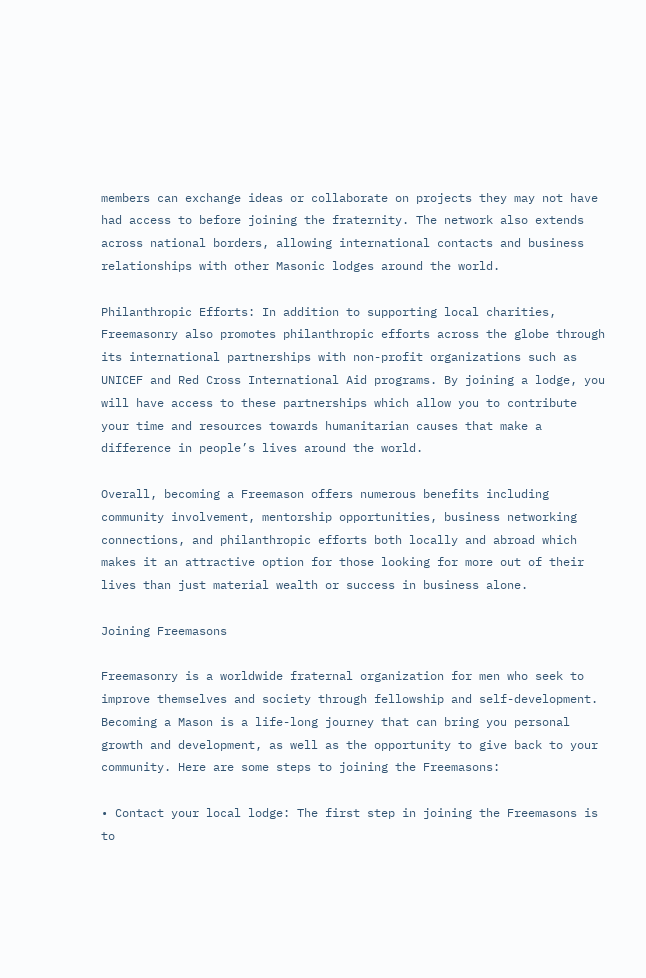members can exchange ideas or collaborate on projects they may not have had access to before joining the fraternity. The network also extends across national borders, allowing international contacts and business relationships with other Masonic lodges around the world.

Philanthropic Efforts: In addition to supporting local charities, Freemasonry also promotes philanthropic efforts across the globe through its international partnerships with non-profit organizations such as UNICEF and Red Cross International Aid programs. By joining a lodge, you will have access to these partnerships which allow you to contribute your time and resources towards humanitarian causes that make a difference in people’s lives around the world.

Overall, becoming a Freemason offers numerous benefits including community involvement, mentorship opportunities, business networking connections, and philanthropic efforts both locally and abroad which makes it an attractive option for those looking for more out of their lives than just material wealth or success in business alone.

Joining Freemasons

Freemasonry is a worldwide fraternal organization for men who seek to improve themselves and society through fellowship and self-development. Becoming a Mason is a life-long journey that can bring you personal growth and development, as well as the opportunity to give back to your community. Here are some steps to joining the Freemasons:

• Contact your local lodge: The first step in joining the Freemasons is to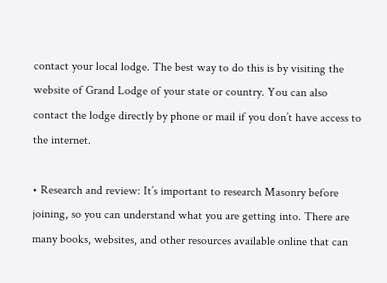contact your local lodge. The best way to do this is by visiting the website of Grand Lodge of your state or country. You can also contact the lodge directly by phone or mail if you don’t have access to the internet.

• Research and review: It’s important to research Masonry before joining, so you can understand what you are getting into. There are many books, websites, and other resources available online that can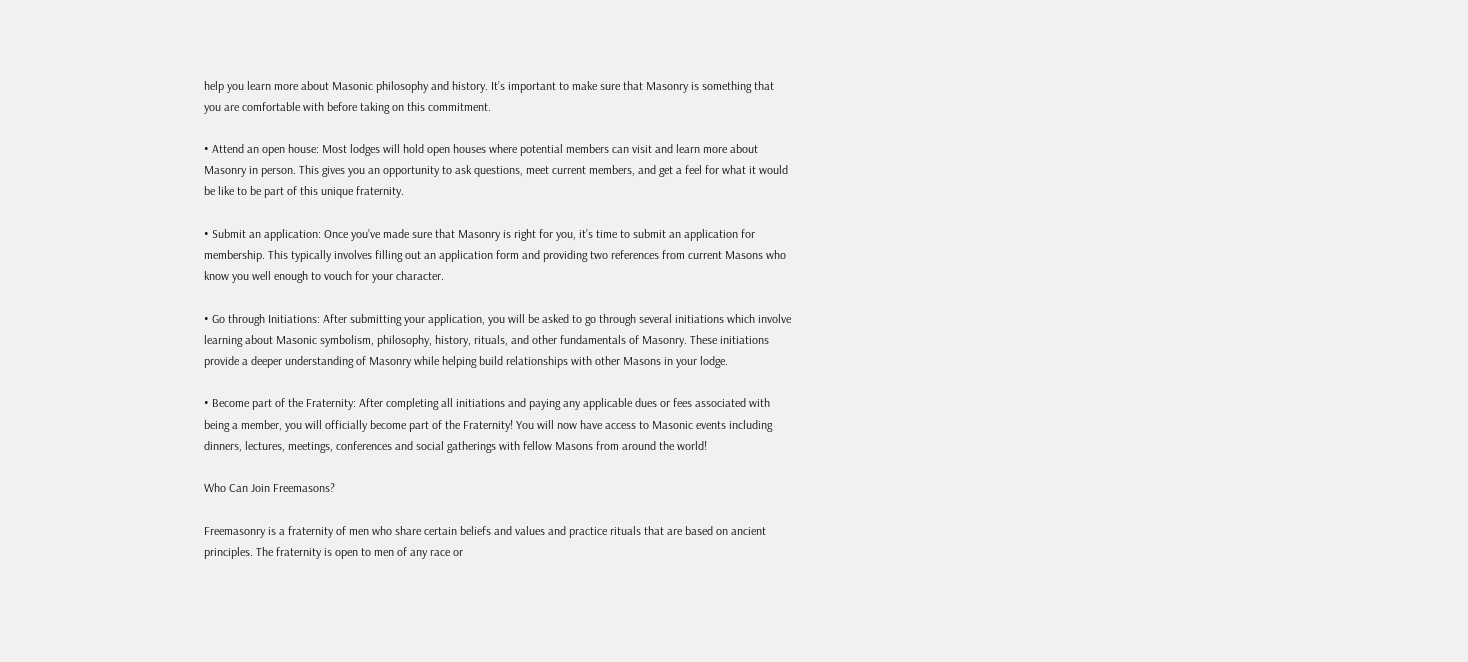help you learn more about Masonic philosophy and history. It’s important to make sure that Masonry is something that you are comfortable with before taking on this commitment.

• Attend an open house: Most lodges will hold open houses where potential members can visit and learn more about Masonry in person. This gives you an opportunity to ask questions, meet current members, and get a feel for what it would be like to be part of this unique fraternity.

• Submit an application: Once you’ve made sure that Masonry is right for you, it’s time to submit an application for membership. This typically involves filling out an application form and providing two references from current Masons who know you well enough to vouch for your character.

• Go through Initiations: After submitting your application, you will be asked to go through several initiations which involve learning about Masonic symbolism, philosophy, history, rituals, and other fundamentals of Masonry. These initiations provide a deeper understanding of Masonry while helping build relationships with other Masons in your lodge.

• Become part of the Fraternity: After completing all initiations and paying any applicable dues or fees associated with being a member, you will officially become part of the Fraternity! You will now have access to Masonic events including dinners, lectures, meetings, conferences and social gatherings with fellow Masons from around the world!

Who Can Join Freemasons?

Freemasonry is a fraternity of men who share certain beliefs and values and practice rituals that are based on ancient principles. The fraternity is open to men of any race or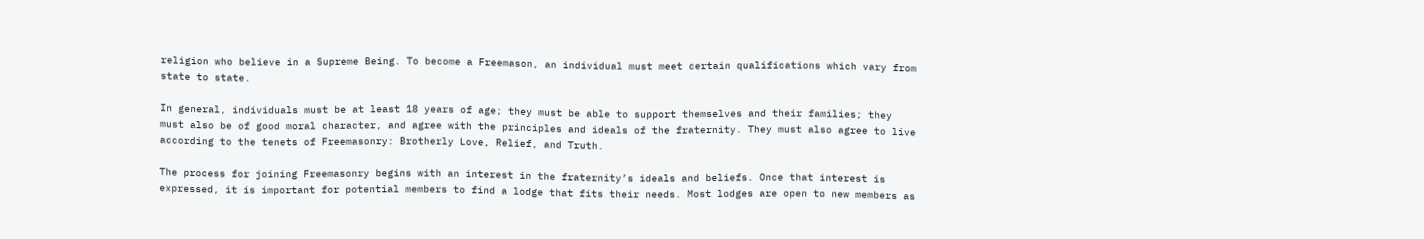religion who believe in a Supreme Being. To become a Freemason, an individual must meet certain qualifications which vary from state to state.

In general, individuals must be at least 18 years of age; they must be able to support themselves and their families; they must also be of good moral character, and agree with the principles and ideals of the fraternity. They must also agree to live according to the tenets of Freemasonry: Brotherly Love, Relief, and Truth.

The process for joining Freemasonry begins with an interest in the fraternity’s ideals and beliefs. Once that interest is expressed, it is important for potential members to find a lodge that fits their needs. Most lodges are open to new members as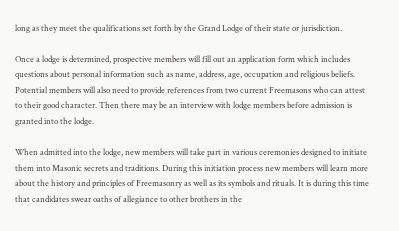long as they meet the qualifications set forth by the Grand Lodge of their state or jurisdiction.

Once a lodge is determined, prospective members will fill out an application form which includes questions about personal information such as name, address, age, occupation and religious beliefs. Potential members will also need to provide references from two current Freemasons who can attest to their good character. Then there may be an interview with lodge members before admission is granted into the lodge.

When admitted into the lodge, new members will take part in various ceremonies designed to initiate them into Masonic secrets and traditions. During this initiation process new members will learn more about the history and principles of Freemasonry as well as its symbols and rituals. It is during this time that candidates swear oaths of allegiance to other brothers in the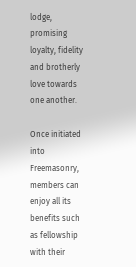lodge, promising loyalty, fidelity and brotherly love towards one another.

Once initiated into Freemasonry, members can enjoy all its benefits such as fellowship with their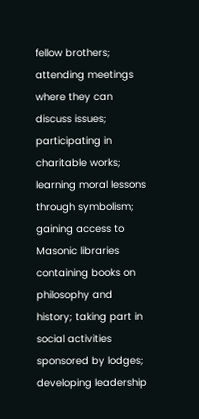fellow brothers; attending meetings where they can discuss issues; participating in charitable works; learning moral lessons through symbolism; gaining access to Masonic libraries containing books on philosophy and history; taking part in social activities sponsored by lodges; developing leadership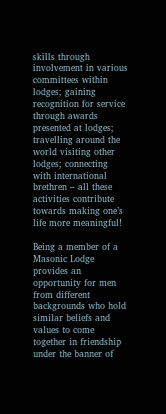skills through involvement in various committees within lodges; gaining recognition for service through awards presented at lodges; travelling around the world visiting other lodges; connecting with international brethren – all these activities contribute towards making one’s life more meaningful!

Being a member of a Masonic Lodge provides an opportunity for men from different backgrounds who hold similar beliefs and values to come together in friendship under the banner of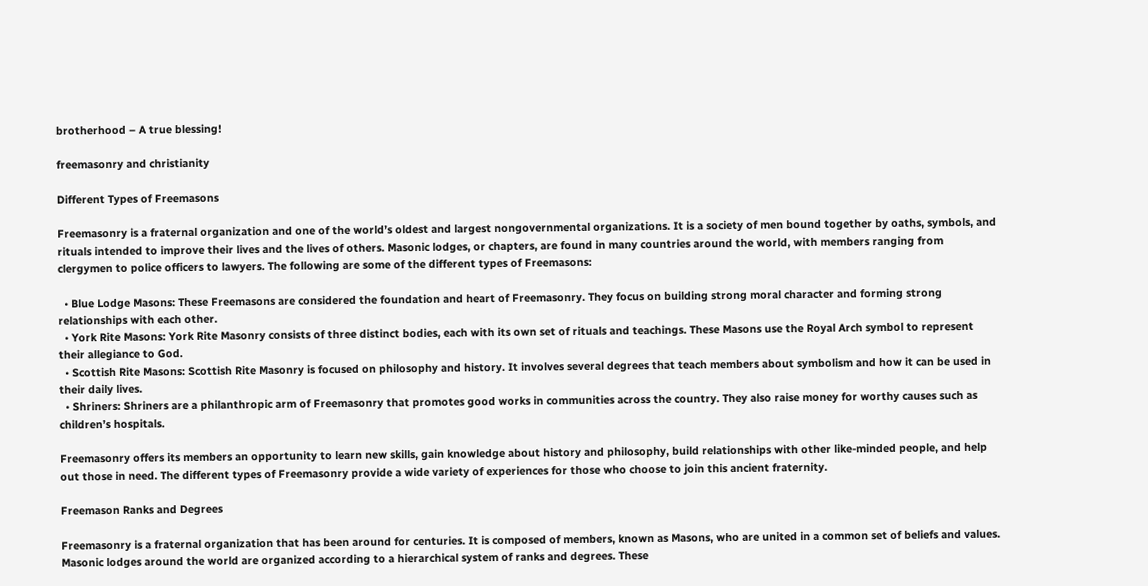brotherhood – A true blessing!

freemasonry and christianity

Different Types of Freemasons

Freemasonry is a fraternal organization and one of the world’s oldest and largest nongovernmental organizations. It is a society of men bound together by oaths, symbols, and rituals intended to improve their lives and the lives of others. Masonic lodges, or chapters, are found in many countries around the world, with members ranging from clergymen to police officers to lawyers. The following are some of the different types of Freemasons:

  • Blue Lodge Masons: These Freemasons are considered the foundation and heart of Freemasonry. They focus on building strong moral character and forming strong relationships with each other.
  • York Rite Masons: York Rite Masonry consists of three distinct bodies, each with its own set of rituals and teachings. These Masons use the Royal Arch symbol to represent their allegiance to God.
  • Scottish Rite Masons: Scottish Rite Masonry is focused on philosophy and history. It involves several degrees that teach members about symbolism and how it can be used in their daily lives.
  • Shriners: Shriners are a philanthropic arm of Freemasonry that promotes good works in communities across the country. They also raise money for worthy causes such as children’s hospitals.

Freemasonry offers its members an opportunity to learn new skills, gain knowledge about history and philosophy, build relationships with other like-minded people, and help out those in need. The different types of Freemasonry provide a wide variety of experiences for those who choose to join this ancient fraternity.

Freemason Ranks and Degrees

Freemasonry is a fraternal organization that has been around for centuries. It is composed of members, known as Masons, who are united in a common set of beliefs and values. Masonic lodges around the world are organized according to a hierarchical system of ranks and degrees. These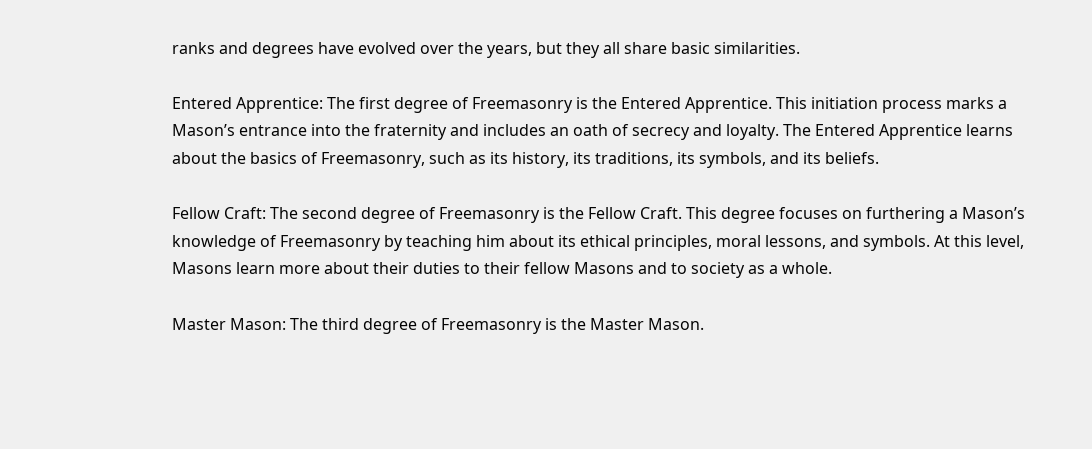ranks and degrees have evolved over the years, but they all share basic similarities.

Entered Apprentice: The first degree of Freemasonry is the Entered Apprentice. This initiation process marks a Mason’s entrance into the fraternity and includes an oath of secrecy and loyalty. The Entered Apprentice learns about the basics of Freemasonry, such as its history, its traditions, its symbols, and its beliefs.

Fellow Craft: The second degree of Freemasonry is the Fellow Craft. This degree focuses on furthering a Mason’s knowledge of Freemasonry by teaching him about its ethical principles, moral lessons, and symbols. At this level, Masons learn more about their duties to their fellow Masons and to society as a whole.

Master Mason: The third degree of Freemasonry is the Master Mason.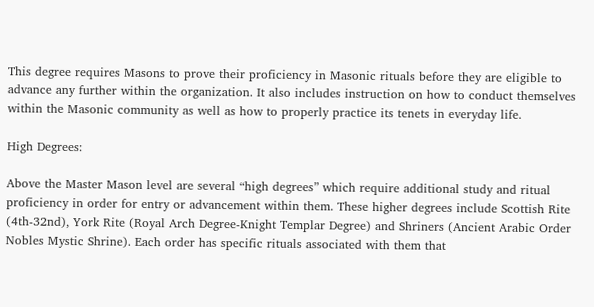This degree requires Masons to prove their proficiency in Masonic rituals before they are eligible to advance any further within the organization. It also includes instruction on how to conduct themselves within the Masonic community as well as how to properly practice its tenets in everyday life.

High Degrees:

Above the Master Mason level are several “high degrees” which require additional study and ritual proficiency in order for entry or advancement within them. These higher degrees include Scottish Rite (4th-32nd), York Rite (Royal Arch Degree-Knight Templar Degree) and Shriners (Ancient Arabic Order Nobles Mystic Shrine). Each order has specific rituals associated with them that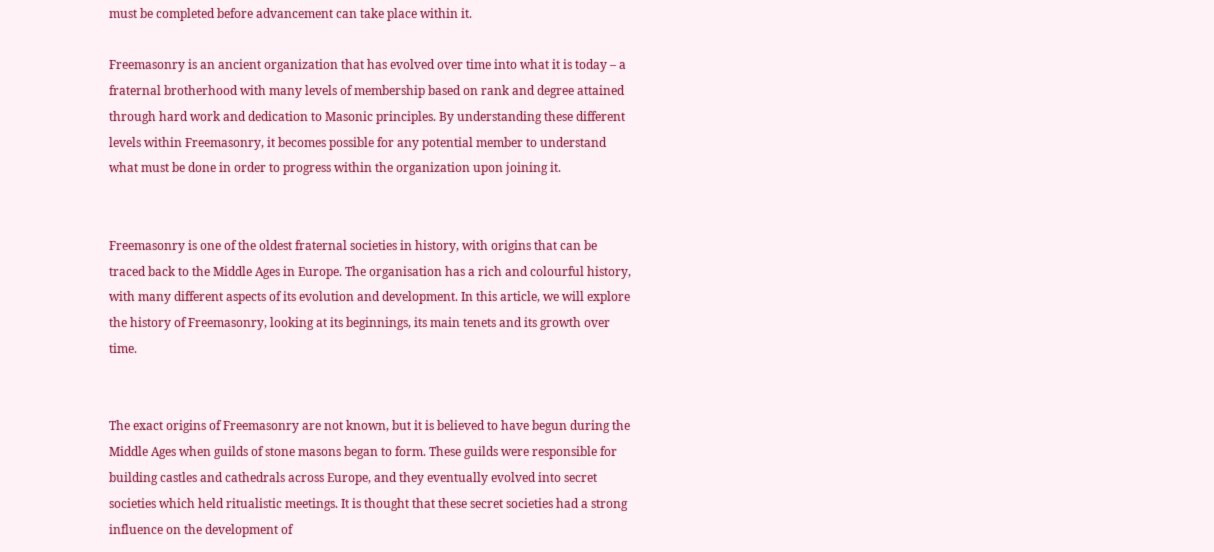must be completed before advancement can take place within it.

Freemasonry is an ancient organization that has evolved over time into what it is today – a fraternal brotherhood with many levels of membership based on rank and degree attained through hard work and dedication to Masonic principles. By understanding these different levels within Freemasonry, it becomes possible for any potential member to understand what must be done in order to progress within the organization upon joining it.


Freemasonry is one of the oldest fraternal societies in history, with origins that can be traced back to the Middle Ages in Europe. The organisation has a rich and colourful history, with many different aspects of its evolution and development. In this article, we will explore the history of Freemasonry, looking at its beginnings, its main tenets and its growth over time.


The exact origins of Freemasonry are not known, but it is believed to have begun during the Middle Ages when guilds of stone masons began to form. These guilds were responsible for building castles and cathedrals across Europe, and they eventually evolved into secret societies which held ritualistic meetings. It is thought that these secret societies had a strong influence on the development of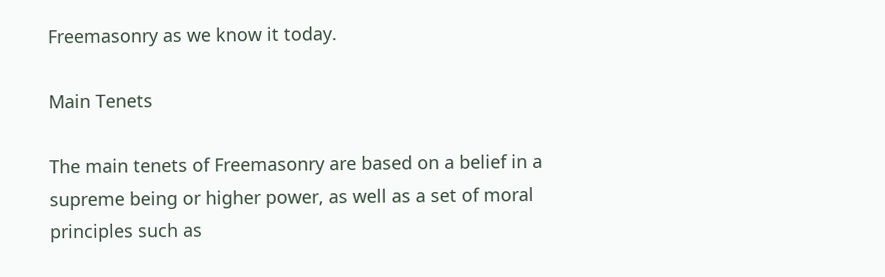Freemasonry as we know it today.

Main Tenets

The main tenets of Freemasonry are based on a belief in a supreme being or higher power, as well as a set of moral principles such as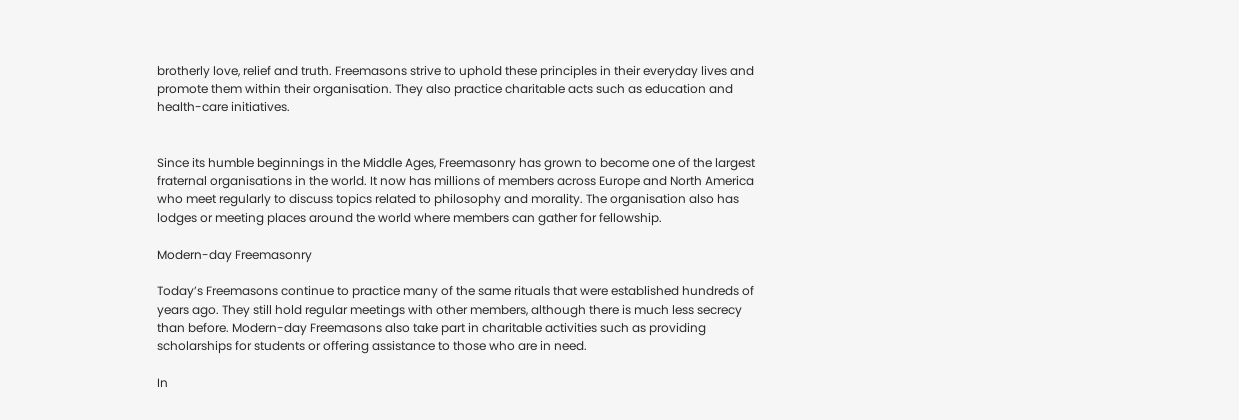brotherly love, relief and truth. Freemasons strive to uphold these principles in their everyday lives and promote them within their organisation. They also practice charitable acts such as education and health-care initiatives.


Since its humble beginnings in the Middle Ages, Freemasonry has grown to become one of the largest fraternal organisations in the world. It now has millions of members across Europe and North America who meet regularly to discuss topics related to philosophy and morality. The organisation also has lodges or meeting places around the world where members can gather for fellowship.

Modern-day Freemasonry

Today’s Freemasons continue to practice many of the same rituals that were established hundreds of years ago. They still hold regular meetings with other members, although there is much less secrecy than before. Modern-day Freemasons also take part in charitable activities such as providing scholarships for students or offering assistance to those who are in need.

In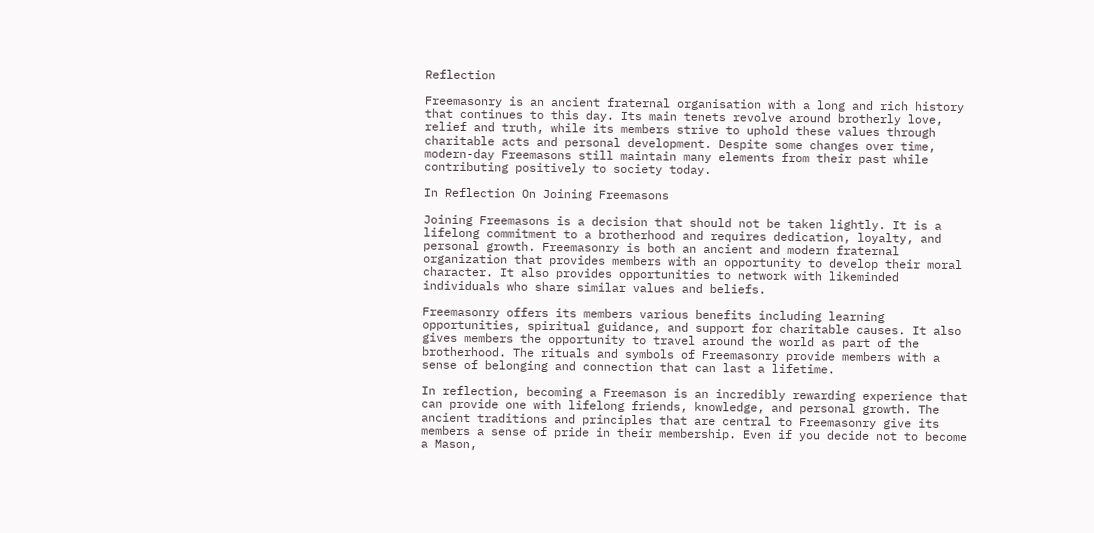Reflection

Freemasonry is an ancient fraternal organisation with a long and rich history that continues to this day. Its main tenets revolve around brotherly love, relief and truth, while its members strive to uphold these values through charitable acts and personal development. Despite some changes over time, modern-day Freemasons still maintain many elements from their past while contributing positively to society today.

In Reflection On Joining Freemasons

Joining Freemasons is a decision that should not be taken lightly. It is a lifelong commitment to a brotherhood and requires dedication, loyalty, and personal growth. Freemasonry is both an ancient and modern fraternal organization that provides members with an opportunity to develop their moral character. It also provides opportunities to network with likeminded individuals who share similar values and beliefs.

Freemasonry offers its members various benefits including learning opportunities, spiritual guidance, and support for charitable causes. It also gives members the opportunity to travel around the world as part of the brotherhood. The rituals and symbols of Freemasonry provide members with a sense of belonging and connection that can last a lifetime.

In reflection, becoming a Freemason is an incredibly rewarding experience that can provide one with lifelong friends, knowledge, and personal growth. The ancient traditions and principles that are central to Freemasonry give its members a sense of pride in their membership. Even if you decide not to become a Mason,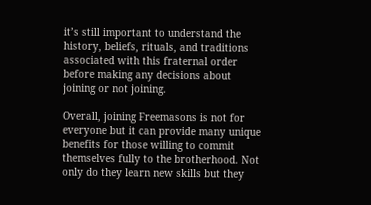it’s still important to understand the history, beliefs, rituals, and traditions associated with this fraternal order before making any decisions about joining or not joining.

Overall, joining Freemasons is not for everyone but it can provide many unique benefits for those willing to commit themselves fully to the brotherhood. Not only do they learn new skills but they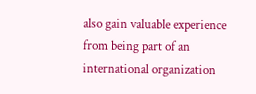also gain valuable experience from being part of an international organization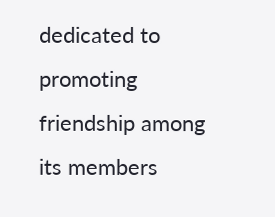dedicated to promoting friendship among its members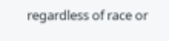regardless of race or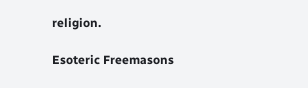religion.

Esoteric Freemasons